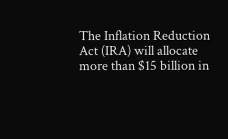The Inflation Reduction Act (IRA) will allocate more than $15 billion in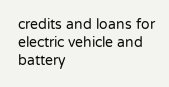credits and loans for electric vehicle and battery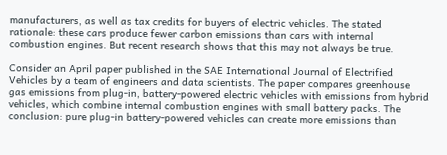manufacturers, as well as tax credits for buyers of electric vehicles. The stated rationale: these cars produce fewer carbon emissions than cars with internal combustion engines. But recent research shows that this may not always be true.

Consider an April paper published in the SAE International Journal of Electrified Vehicles by a team of engineers and data scientists. The paper compares greenhouse gas emissions from plug-in, battery-powered electric vehicles with emissions from hybrid vehicles, which combine internal combustion engines with small battery packs. The conclusion: pure plug-in battery-powered vehicles can create more emissions than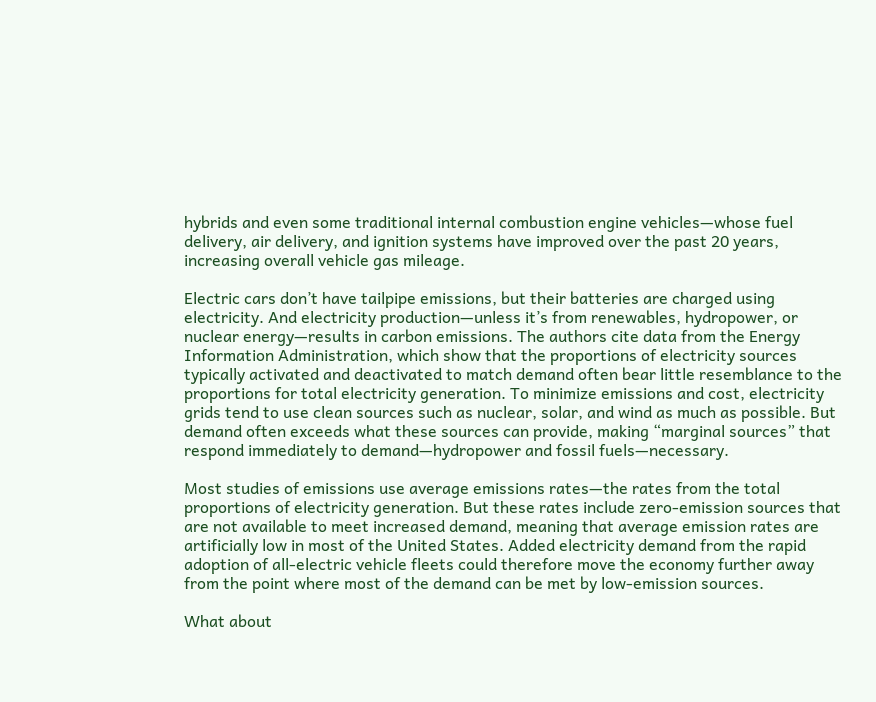hybrids and even some traditional internal combustion engine vehicles—whose fuel delivery, air delivery, and ignition systems have improved over the past 20 years, increasing overall vehicle gas mileage.

Electric cars don’t have tailpipe emissions, but their batteries are charged using electricity. And electricity production—unless it’s from renewables, hydropower, or nuclear energy—results in carbon emissions. The authors cite data from the Energy Information Administration, which show that the proportions of electricity sources typically activated and deactivated to match demand often bear little resemblance to the proportions for total electricity generation. To minimize emissions and cost, electricity grids tend to use clean sources such as nuclear, solar, and wind as much as possible. But demand often exceeds what these sources can provide, making “marginal sources” that respond immediately to demand—hydropower and fossil fuels—necessary.

Most studies of emissions use average emissions rates—the rates from the total proportions of electricity generation. But these rates include zero-emission sources that are not available to meet increased demand, meaning that average emission rates are artificially low in most of the United States. Added electricity demand from the rapid adoption of all-electric vehicle fleets could therefore move the economy further away from the point where most of the demand can be met by low-emission sources.

What about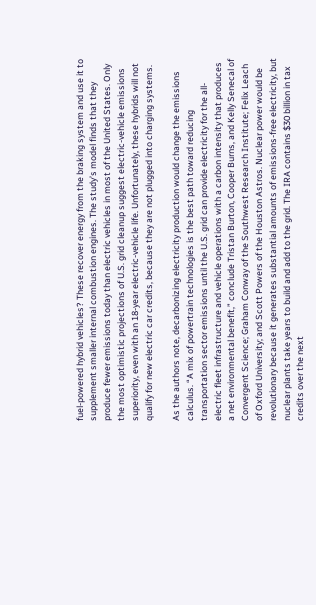fuel-powered hybrid vehicles? These recover energy from the braking system and use it to supplement smaller internal combustion engines. The study’s model finds that they produce fewer emissions today than electric vehicles in most of the United States. Only the most optimistic projections of U.S. grid cleanup suggest electric-vehicle emissions superiority, even with an 18-year electric-vehicle life. Unfortunately, these hybrids will not qualify for new electric car credits, because they are not plugged into charging systems.

As the authors note, decarbonizing electricity production would change the emissions calculus. “A mix of powertrain technologies is the best path toward reducing transportation sector emissions until the U.S. grid can provide electricity for the all-electric fleet infrastructure and vehicle operations with a carbon intensity that produces a net environmental benefit,” conclude Tristan Burton, Cooper Burns, and Kelly Senecal of Convergent Science; Graham Conway of the Southwest Research Institute; Felix Leach of Oxford University; and Scott Powers of the Houston Astros. Nuclear power would be revolutionary because it generates substantial amounts of emissions-free electricity, but nuclear plants take years to build and add to the grid. The IRA contains $30 billion in tax credits over the next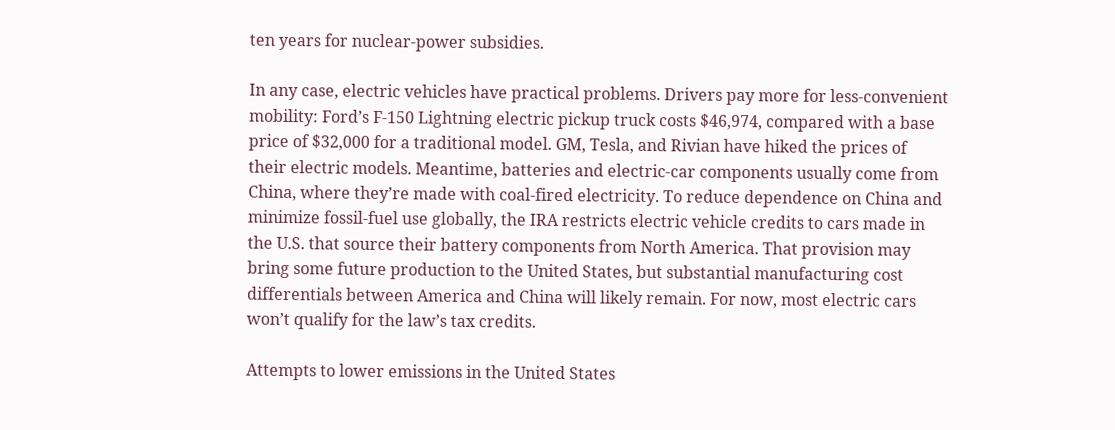ten years for nuclear-power subsidies.

In any case, electric vehicles have practical problems. Drivers pay more for less-convenient mobility: Ford’s F-150 Lightning electric pickup truck costs $46,974, compared with a base price of $32,000 for a traditional model. GM, Tesla, and Rivian have hiked the prices of their electric models. Meantime, batteries and electric-car components usually come from China, where they’re made with coal-fired electricity. To reduce dependence on China and minimize fossil-fuel use globally, the IRA restricts electric vehicle credits to cars made in the U.S. that source their battery components from North America. That provision may bring some future production to the United States, but substantial manufacturing cost differentials between America and China will likely remain. For now, most electric cars won’t qualify for the law’s tax credits.

Attempts to lower emissions in the United States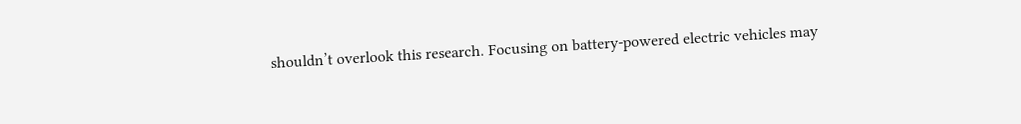shouldn’t overlook this research. Focusing on battery-powered electric vehicles may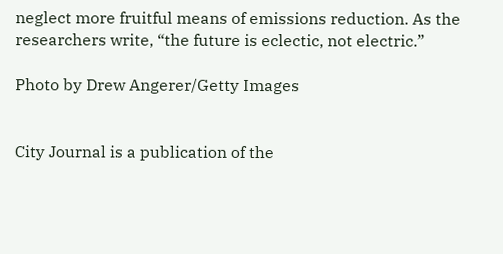neglect more fruitful means of emissions reduction. As the researchers write, “the future is eclectic, not electric.”

Photo by Drew Angerer/Getty Images


City Journal is a publication of the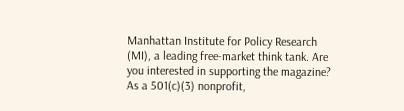Manhattan Institute for Policy Research (MI), a leading free-market think tank. Are you interested in supporting the magazine? As a 501(c)(3) nonprofit,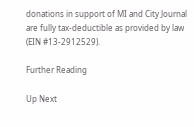donations in support of MI and City Journal are fully tax-deductible as provided by law (EIN #13-2912529).

Further Reading

Up Next